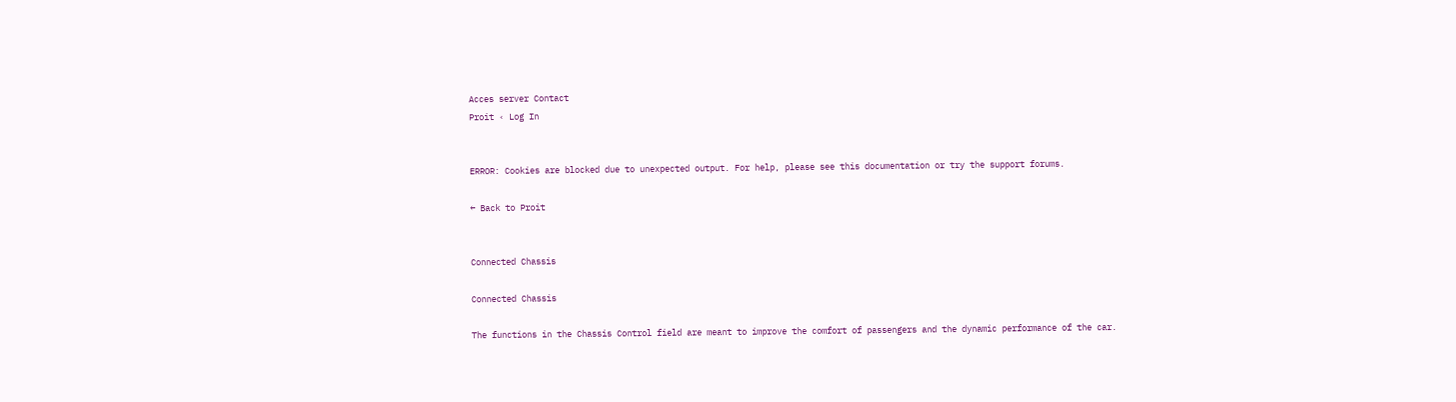Acces server Contact
Proit ‹ Log In


ERROR: Cookies are blocked due to unexpected output. For help, please see this documentation or try the support forums.

← Back to Proit


Connected Chassis

Connected Chassis

The functions in the Chassis Control field are meant to improve the comfort of passengers and the dynamic performance of the car.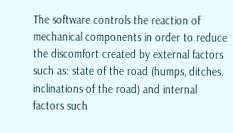The software controls the reaction of mechanical components in order to reduce the discomfort created by external factors such as: state of the road (humps, ditches, inclinations of the road) and internal factors such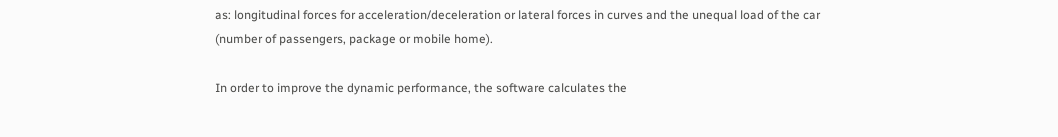as: longitudinal forces for acceleration/deceleration or lateral forces in curves and the unequal load of the car (number of passengers, package or mobile home).

In order to improve the dynamic performance, the software calculates the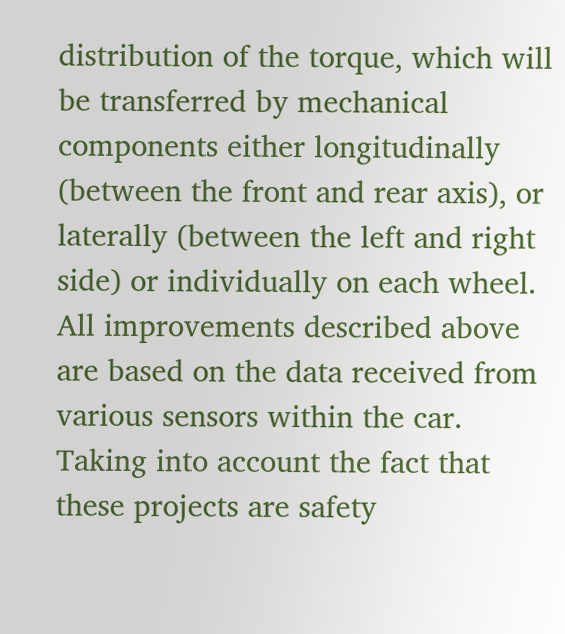distribution of the torque, which will be transferred by mechanical components either longitudinally (between the front and rear axis), or laterally (between the left and right side) or individually on each wheel. All improvements described above are based on the data received from various sensors within the car. Taking into account the fact that these projects are safety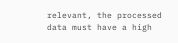relevant, the processed data must have a high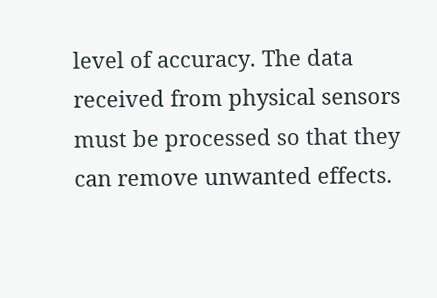level of accuracy. The data received from physical sensors must be processed so that they can remove unwanted effects.